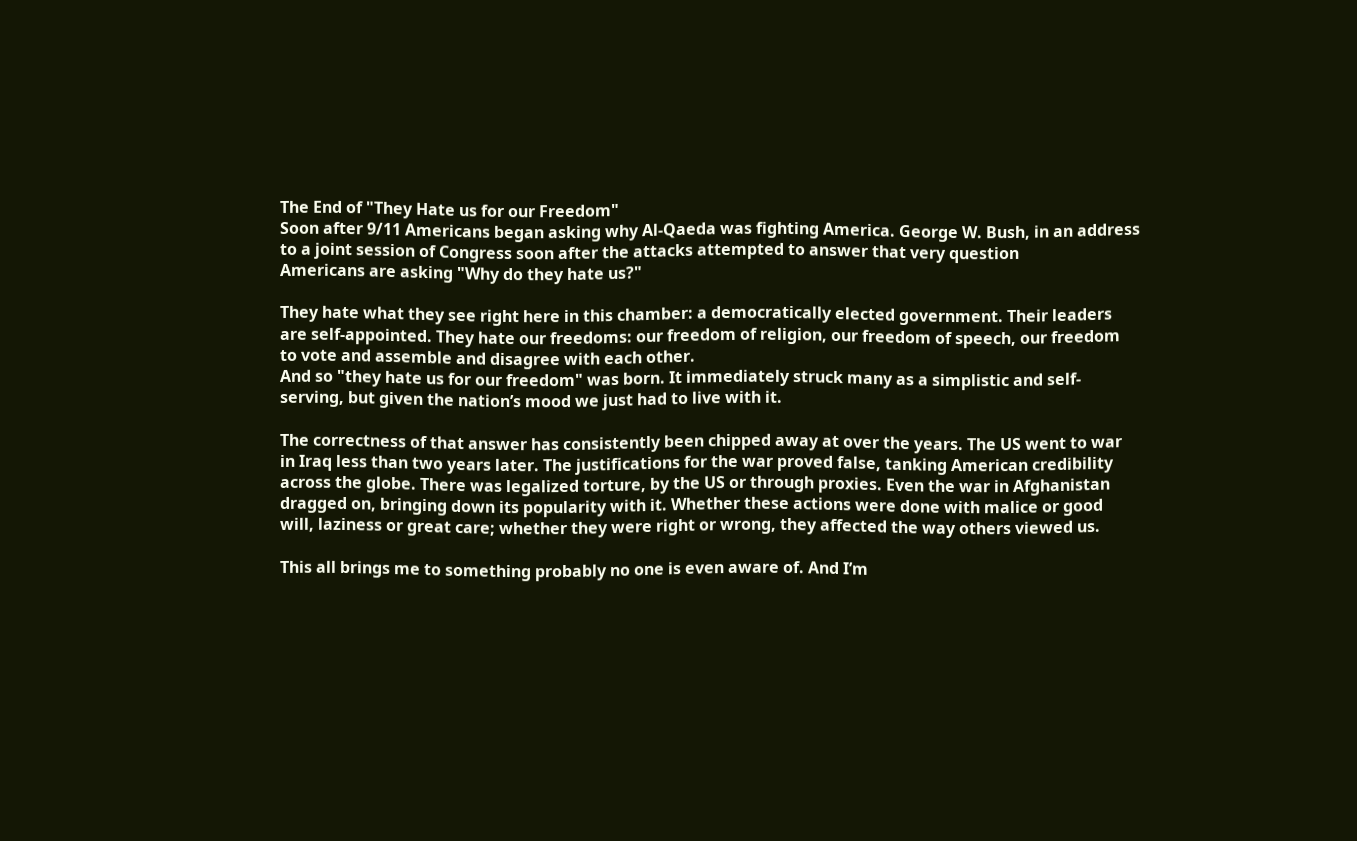The End of "They Hate us for our Freedom"
Soon after 9/11 Americans began asking why Al-Qaeda was fighting America. George W. Bush, in an address to a joint session of Congress soon after the attacks attempted to answer that very question
Americans are asking "Why do they hate us?"

They hate what they see right here in this chamber: a democratically elected government. Their leaders are self-appointed. They hate our freedoms: our freedom of religion, our freedom of speech, our freedom to vote and assemble and disagree with each other.
And so "they hate us for our freedom" was born. It immediately struck many as a simplistic and self-serving, but given the nation’s mood we just had to live with it.

The correctness of that answer has consistently been chipped away at over the years. The US went to war in Iraq less than two years later. The justifications for the war proved false, tanking American credibility across the globe. There was legalized torture, by the US or through proxies. Even the war in Afghanistan dragged on, bringing down its popularity with it. Whether these actions were done with malice or good will, laziness or great care; whether they were right or wrong, they affected the way others viewed us.

This all brings me to something probably no one is even aware of. And I’m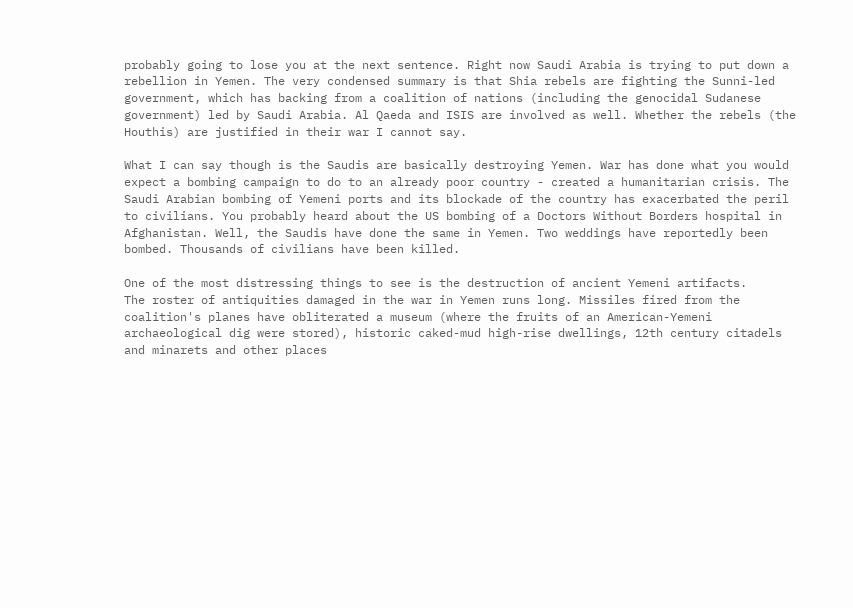probably going to lose you at the next sentence. Right now Saudi Arabia is trying to put down a rebellion in Yemen. The very condensed summary is that Shia rebels are fighting the Sunni-led government, which has backing from a coalition of nations (including the genocidal Sudanese government) led by Saudi Arabia. Al Qaeda and ISIS are involved as well. Whether the rebels (the Houthis) are justified in their war I cannot say.

What I can say though is the Saudis are basically destroying Yemen. War has done what you would expect a bombing campaign to do to an already poor country - created a humanitarian crisis. The Saudi Arabian bombing of Yemeni ports and its blockade of the country has exacerbated the peril to civilians. You probably heard about the US bombing of a Doctors Without Borders hospital in Afghanistan. Well, the Saudis have done the same in Yemen. Two weddings have reportedly been bombed. Thousands of civilians have been killed.

One of the most distressing things to see is the destruction of ancient Yemeni artifacts.
The roster of antiquities damaged in the war in Yemen runs long. Missiles fired from the coalition's planes have obliterated a museum (where the fruits of an American-Yemeni archaeological dig were stored), historic caked-mud high-rise dwellings, 12th century citadels and minarets and other places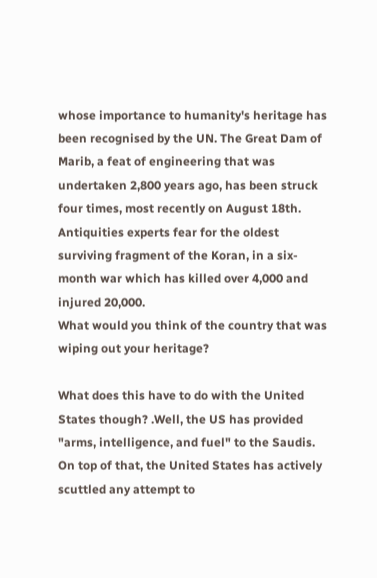whose importance to humanity's heritage has been recognised by the UN. The Great Dam of Marib, a feat of engineering that was undertaken 2,800 years ago, has been struck four times, most recently on August 18th. Antiquities experts fear for the oldest surviving fragment of the Koran, in a six-month war which has killed over 4,000 and injured 20,000.
What would you think of the country that was wiping out your heritage?

What does this have to do with the United States though? .Well, the US has provided "arms, intelligence, and fuel" to the Saudis. On top of that, the United States has actively scuttled any attempt to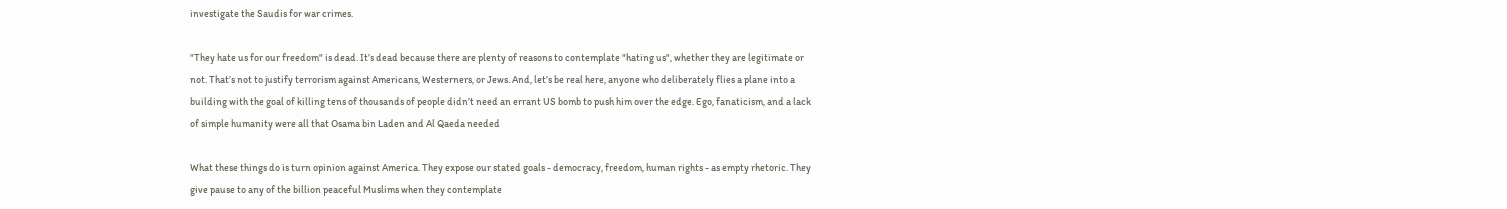investigate the Saudis for war crimes.

"They hate us for our freedom" is dead. It’s dead because there are plenty of reasons to contemplate "hating us", whether they are legitimate or not. That’s not to justify terrorism against Americans, Westerners, or Jews. And, let’s be real here, anyone who deliberately flies a plane into a building with the goal of killing tens of thousands of people didn’t need an errant US bomb to push him over the edge. Ego, fanaticism, and a lack of simple humanity were all that Osama bin Laden and Al Qaeda needed

What these things do is turn opinion against America. They expose our stated goals - democracy, freedom, human rights - as empty rhetoric. They give pause to any of the billion peaceful Muslims when they contemplate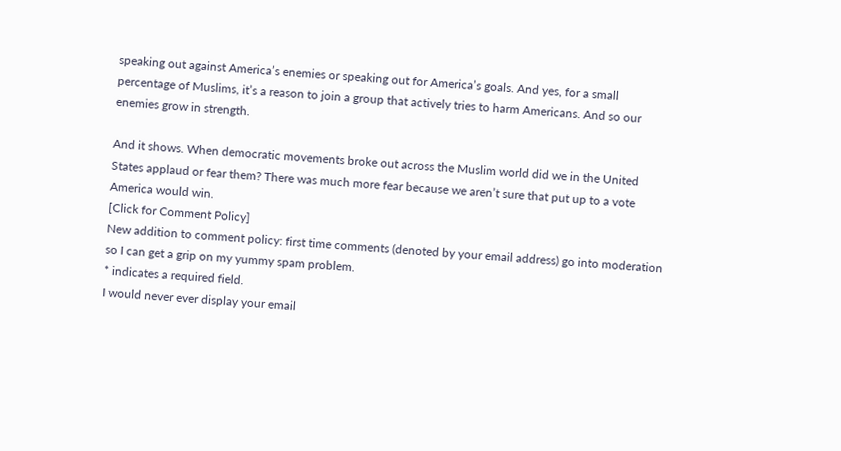speaking out against America’s enemies or speaking out for America’s goals. And yes, for a small percentage of Muslims, it’s a reason to join a group that actively tries to harm Americans. And so our enemies grow in strength.

And it shows. When democratic movements broke out across the Muslim world did we in the United States applaud or fear them? There was much more fear because we aren’t sure that put up to a vote America would win.
[Click for Comment Policy]
New addition to comment policy: first time comments (denoted by your email address) go into moderation so I can get a grip on my yummy spam problem.
* indicates a required field.
I would never ever display your email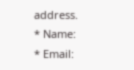address.
* Name:
* Email: